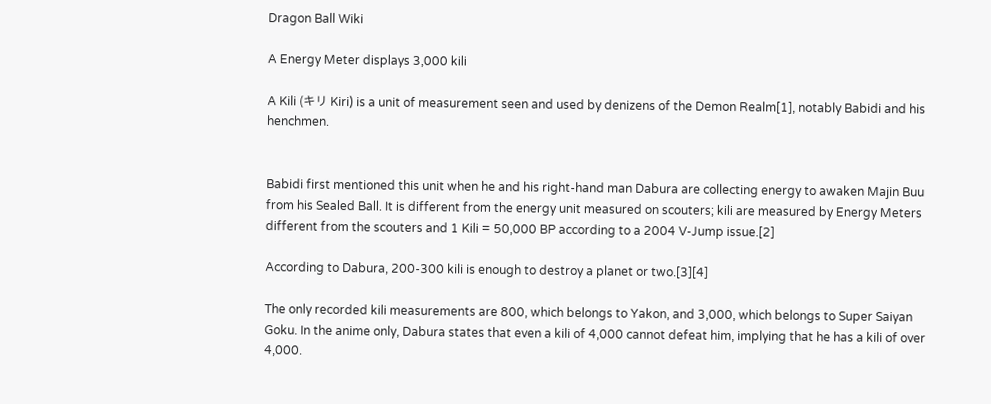Dragon Ball Wiki

A Energy Meter displays 3,000 kili

A Kili (キリ Kiri) is a unit of measurement seen and used by denizens of the Demon Realm[1], notably Babidi and his henchmen.


Babidi first mentioned this unit when he and his right-hand man Dabura are collecting energy to awaken Majin Buu from his Sealed Ball. It is different from the energy unit measured on scouters; kili are measured by Energy Meters different from the scouters and 1 Kili = 50,000 BP according to a 2004 V-Jump issue.[2]

According to Dabura, 200-300 kili is enough to destroy a planet or two.[3][4]

The only recorded kili measurements are 800, which belongs to Yakon, and 3,000, which belongs to Super Saiyan Goku. In the anime only, Dabura states that even a kili of 4,000 cannot defeat him, implying that he has a kili of over 4,000.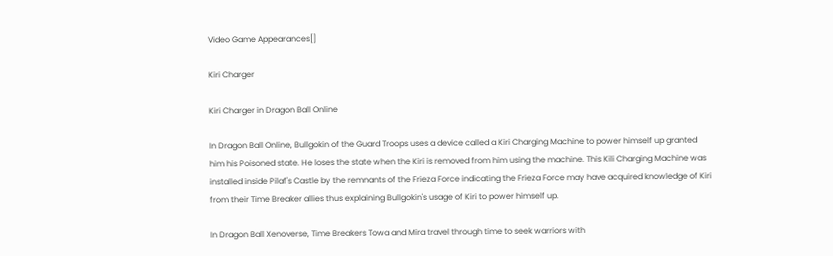Video Game Appearances[]

Kiri Charger

Kiri Charger in Dragon Ball Online

In Dragon Ball Online, Bullgokin of the Guard Troops uses a device called a Kiri Charging Machine to power himself up granted him his Poisoned state. He loses the state when the Kiri is removed from him using the machine. This Kili Charging Machine was installed inside Pilaf's Castle by the remnants of the Frieza Force indicating the Frieza Force may have acquired knowledge of Kiri from their Time Breaker allies thus explaining Bullgokin's usage of Kiri to power himself up.

In Dragon Ball Xenoverse, Time Breakers Towa and Mira travel through time to seek warriors with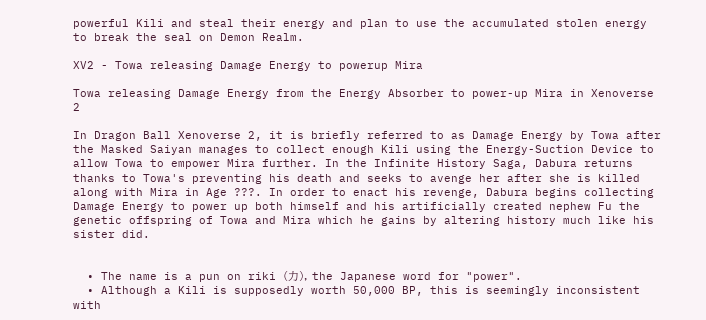powerful Kili and steal their energy and plan to use the accumulated stolen energy to break the seal on Demon Realm.

XV2 - Towa releasing Damage Energy to powerup Mira

Towa releasing Damage Energy from the Energy Absorber to power-up Mira in Xenoverse 2

In Dragon Ball Xenoverse 2, it is briefly referred to as Damage Energy by Towa after the Masked Saiyan manages to collect enough Kili using the Energy-Suction Device to allow Towa to empower Mira further. In the Infinite History Saga, Dabura returns thanks to Towa's preventing his death and seeks to avenge her after she is killed along with Mira in Age ???. In order to enact his revenge, Dabura begins collecting Damage Energy to power up both himself and his artificially created nephew Fu the genetic offspring of Towa and Mira which he gains by altering history much like his sister did.


  • The name is a pun on riki (力), the Japanese word for "power".
  • Although a Kili is supposedly worth 50,000 BP, this is seemingly inconsistent with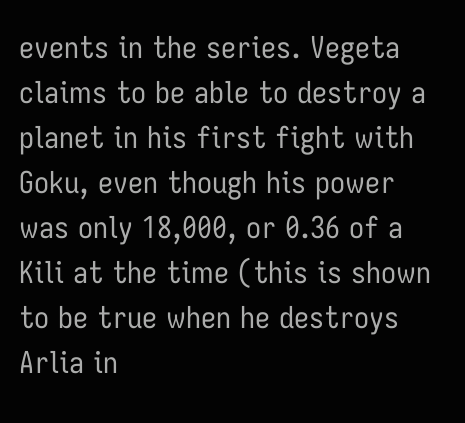events in the series. Vegeta claims to be able to destroy a planet in his first fight with Goku, even though his power was only 18,000, or 0.36 of a Kili at the time (this is shown to be true when he destroys Arlia in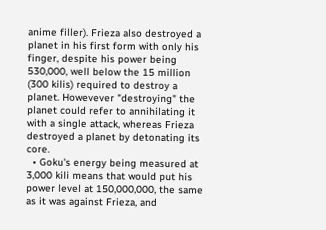anime filler). Frieza also destroyed a planet in his first form with only his finger, despite his power being 530,000, well below the 15 million (300 kilis) required to destroy a planet. Howevever "destroying" the planet could refer to annihilating it with a single attack, whereas Frieza destroyed a planet by detonating its core.
  • Goku's energy being measured at 3,000 kili means that would put his power level at 150,000,000, the same as it was against Frieza, and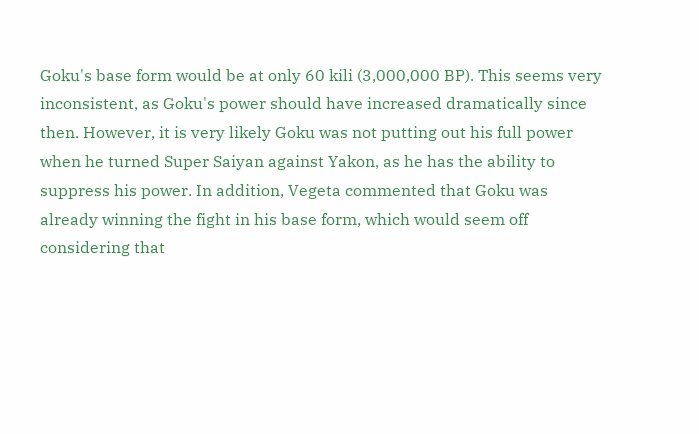Goku's base form would be at only 60 kili (3,000,000 BP). This seems very inconsistent, as Goku's power should have increased dramatically since then. However, it is very likely Goku was not putting out his full power when he turned Super Saiyan against Yakon, as he has the ability to suppress his power. In addition, Vegeta commented that Goku was already winning the fight in his base form, which would seem off considering that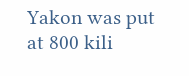Yakon was put at 800 kili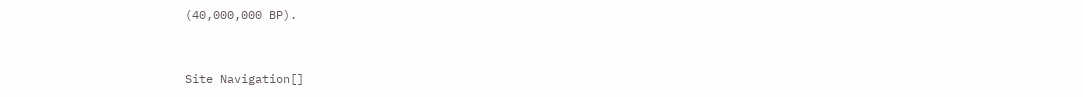(40,000,000 BP).


Site Navigation[]